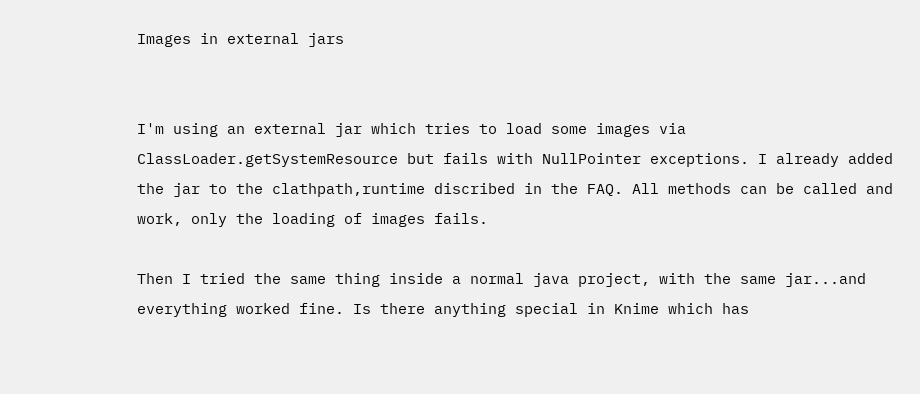Images in external jars


I'm using an external jar which tries to load some images via ClassLoader.getSystemResource but fails with NullPointer exceptions. I already added the jar to the clathpath,runtime discribed in the FAQ. All methods can be called and work, only the loading of images fails.

Then I tried the same thing inside a normal java project, with the same jar...and everything worked fine. Is there anything special in Knime which has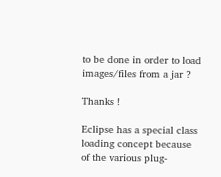to be done in order to load images/files from a jar ?

Thanks !

Eclipse has a special class loading concept because of the various plug-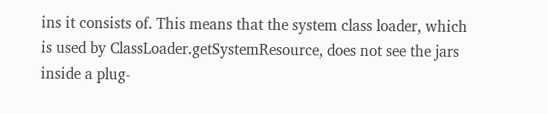ins it consists of. This means that the system class loader, which is used by ClassLoader.getSystemResource, does not see the jars inside a plug-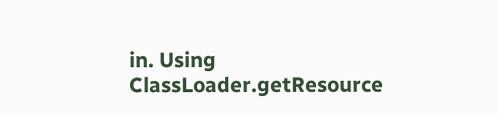in. Using ClassLoader.getResource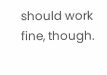should work fine, though.